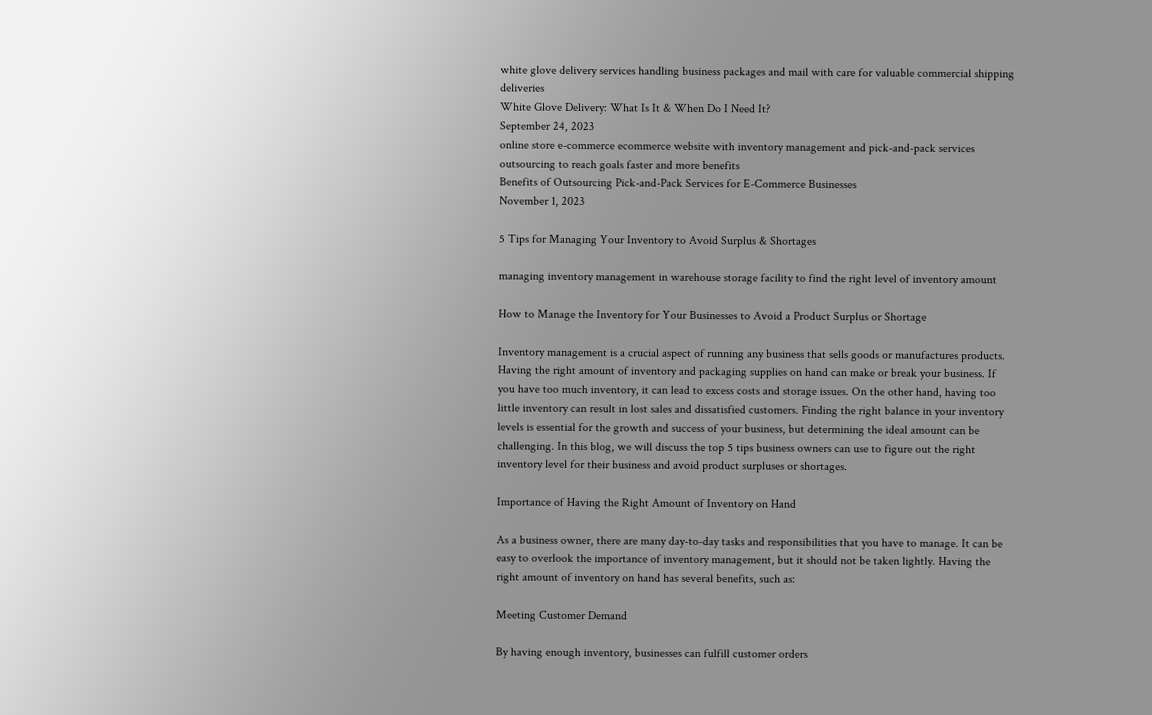white glove delivery services handling business packages and mail with care for valuable commercial shipping deliveries
White Glove Delivery: What Is It & When Do I Need It?
September 24, 2023
online store e-commerce ecommerce website with inventory management and pick-and-pack services outsourcing to reach goals faster and more benefits
Benefits of Outsourcing Pick-and-Pack Services for E-Commerce Businesses
November 1, 2023

5 Tips for Managing Your Inventory to Avoid Surplus & Shortages

managing inventory management in warehouse storage facility to find the right level of inventory amount

How to Manage the Inventory for Your Businesses to Avoid a Product Surplus or Shortage

Inventory management is a crucial aspect of running any business that sells goods or manufactures products. Having the right amount of inventory and packaging supplies on hand can make or break your business. If you have too much inventory, it can lead to excess costs and storage issues. On the other hand, having too little inventory can result in lost sales and dissatisfied customers. Finding the right balance in your inventory levels is essential for the growth and success of your business, but determining the ideal amount can be challenging. In this blog, we will discuss the top 5 tips business owners can use to figure out the right inventory level for their business and avoid product surpluses or shortages.

Importance of Having the Right Amount of Inventory on Hand

As a business owner, there are many day-to-day tasks and responsibilities that you have to manage. It can be easy to overlook the importance of inventory management, but it should not be taken lightly. Having the right amount of inventory on hand has several benefits, such as:

Meeting Customer Demand

By having enough inventory, businesses can fulfill customer orders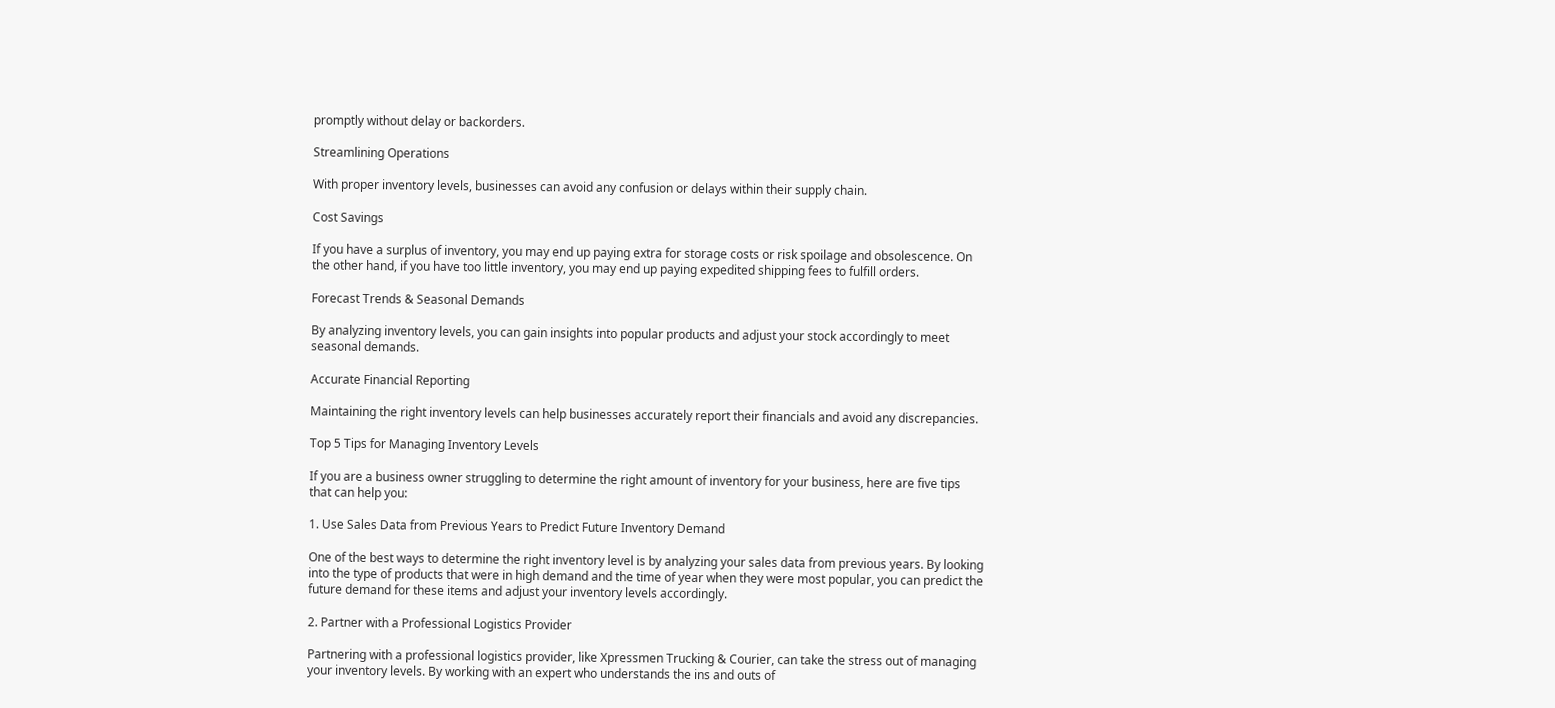promptly without delay or backorders.

Streamlining Operations

With proper inventory levels, businesses can avoid any confusion or delays within their supply chain.

Cost Savings

If you have a surplus of inventory, you may end up paying extra for storage costs or risk spoilage and obsolescence. On the other hand, if you have too little inventory, you may end up paying expedited shipping fees to fulfill orders.

Forecast Trends & Seasonal Demands

By analyzing inventory levels, you can gain insights into popular products and adjust your stock accordingly to meet seasonal demands.

Accurate Financial Reporting

Maintaining the right inventory levels can help businesses accurately report their financials and avoid any discrepancies.

Top 5 Tips for Managing Inventory Levels

If you are a business owner struggling to determine the right amount of inventory for your business, here are five tips that can help you:

1. Use Sales Data from Previous Years to Predict Future Inventory Demand

One of the best ways to determine the right inventory level is by analyzing your sales data from previous years. By looking into the type of products that were in high demand and the time of year when they were most popular, you can predict the future demand for these items and adjust your inventory levels accordingly.

2. Partner with a Professional Logistics Provider

Partnering with a professional logistics provider, like Xpressmen Trucking & Courier, can take the stress out of managing your inventory levels. By working with an expert who understands the ins and outs of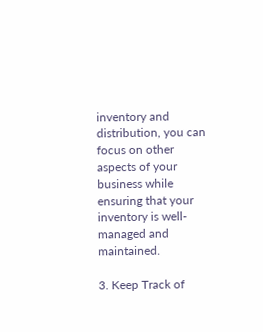inventory and distribution, you can focus on other aspects of your business while ensuring that your inventory is well-managed and maintained.

3. Keep Track of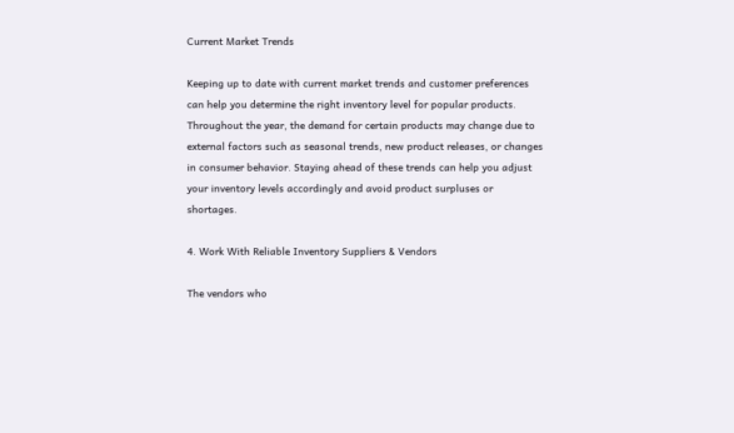Current Market Trends

Keeping up to date with current market trends and customer preferences can help you determine the right inventory level for popular products. Throughout the year, the demand for certain products may change due to external factors such as seasonal trends, new product releases, or changes in consumer behavior. Staying ahead of these trends can help you adjust your inventory levels accordingly and avoid product surpluses or shortages.

4. Work With Reliable Inventory Suppliers & Vendors

The vendors who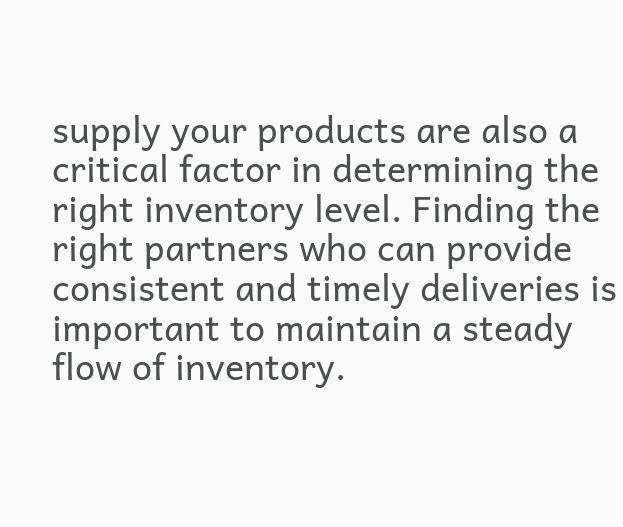supply your products are also a critical factor in determining the right inventory level. Finding the right partners who can provide consistent and timely deliveries is important to maintain a steady flow of inventory.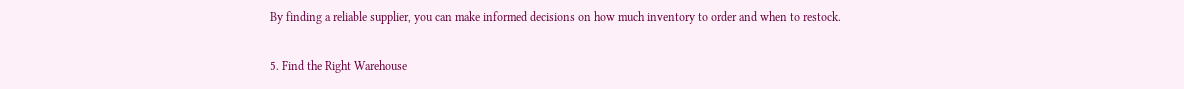By finding a reliable supplier, you can make informed decisions on how much inventory to order and when to restock.

5. Find the Right Warehouse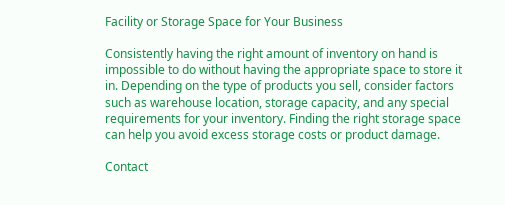Facility or Storage Space for Your Business

Consistently having the right amount of inventory on hand is impossible to do without having the appropriate space to store it in. Depending on the type of products you sell, consider factors such as warehouse location, storage capacity, and any special requirements for your inventory. Finding the right storage space can help you avoid excess storage costs or product damage.

Contact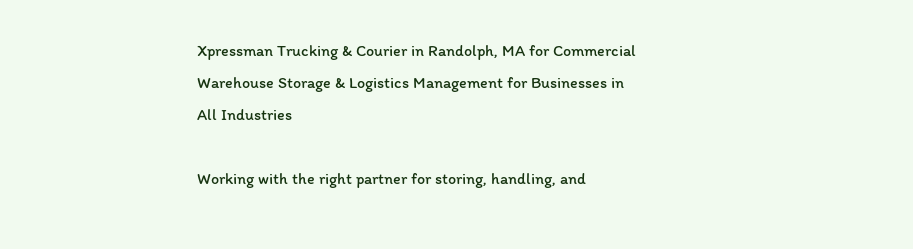Xpressman Trucking & Courier in Randolph, MA for Commercial Warehouse Storage & Logistics Management for Businesses in All Industries

Working with the right partner for storing, handling, and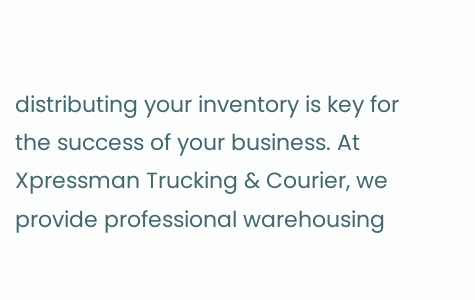distributing your inventory is key for the success of your business. At Xpressman Trucking & Courier, we provide professional warehousing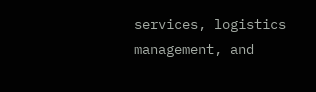services, logistics management, and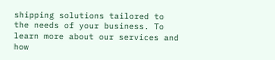shipping solutions tailored to the needs of your business. To learn more about our services and how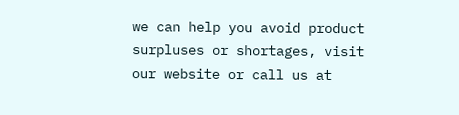we can help you avoid product surpluses or shortages, visit our website or call us at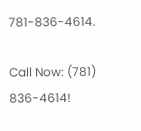781-836-4614.

Call Now: (781) 836-4614!